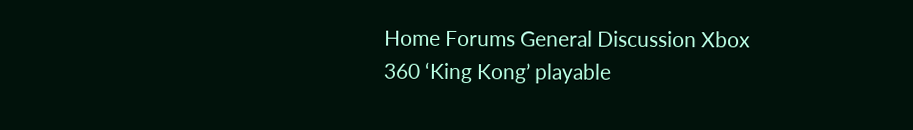Home Forums General Discussion Xbox 360 ‘King Kong’ playable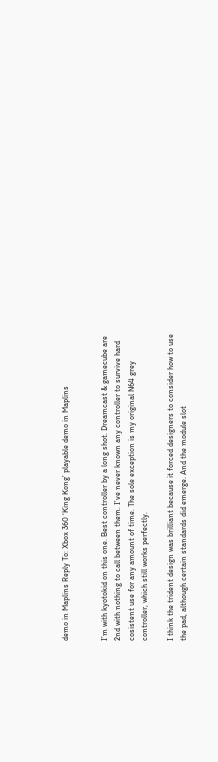demo in Maplins Reply To: Xbox 360 ‘King Kong’ playable demo in Maplins


I’m with kyotokid on this one. Best controller by a long shot. Dreamcast & gamecube are 2nd with nothing to call between them. I’ve never known any controller to survive hard cosistent use for any amount of time. The sole exception is my original N64 grey controller, which still works perfectly.

I think the trident design was brilliant because it forced designers to consider how to use the pad, although certain standards did emerge. And the module slot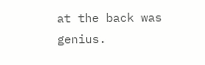at the back was genius.